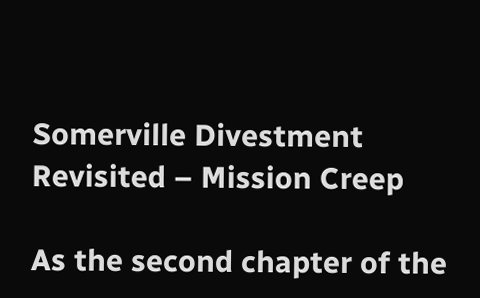Somerville Divestment Revisited – Mission Creep

As the second chapter of the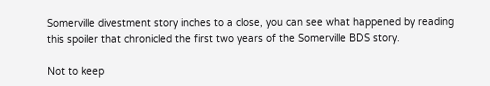Somerville divestment story inches to a close, you can see what happened by reading this spoiler that chronicled the first two years of the Somerville BDS story.

Not to keep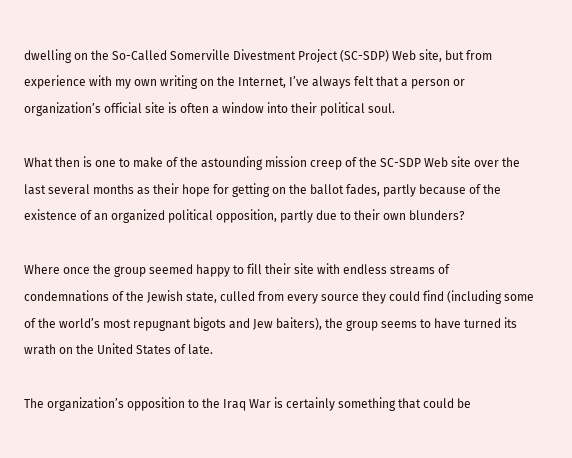dwelling on the So-Called Somerville Divestment Project (SC-SDP) Web site, but from experience with my own writing on the Internet, I’ve always felt that a person or organization’s official site is often a window into their political soul.

What then is one to make of the astounding mission creep of the SC-SDP Web site over the last several months as their hope for getting on the ballot fades, partly because of the existence of an organized political opposition, partly due to their own blunders?

Where once the group seemed happy to fill their site with endless streams of condemnations of the Jewish state, culled from every source they could find (including some of the world’s most repugnant bigots and Jew baiters), the group seems to have turned its wrath on the United States of late.

The organization’s opposition to the Iraq War is certainly something that could be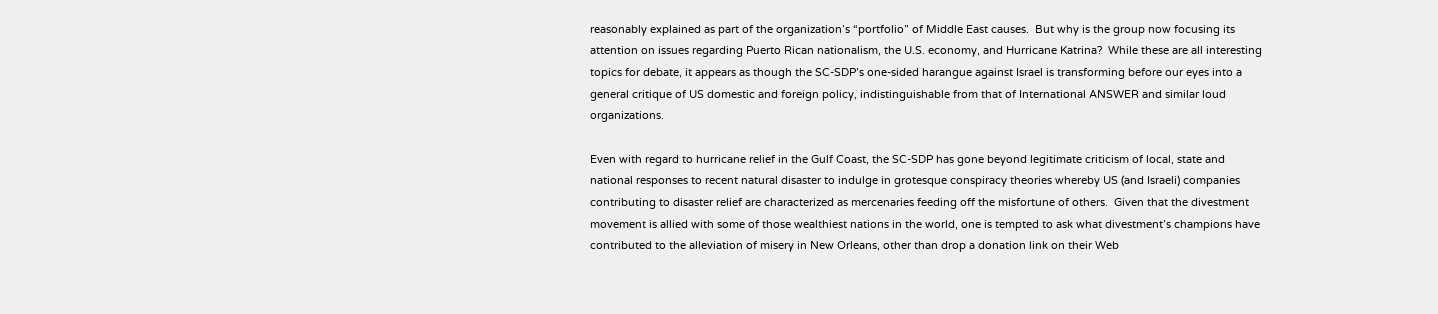reasonably explained as part of the organization’s “portfolio” of Middle East causes.  But why is the group now focusing its attention on issues regarding Puerto Rican nationalism, the U.S. economy, and Hurricane Katrina?  While these are all interesting topics for debate, it appears as though the SC-SDP’s one-sided harangue against Israel is transforming before our eyes into a general critique of US domestic and foreign policy, indistinguishable from that of International ANSWER and similar loud organizations.

Even with regard to hurricane relief in the Gulf Coast, the SC-SDP has gone beyond legitimate criticism of local, state and national responses to recent natural disaster to indulge in grotesque conspiracy theories whereby US (and Israeli) companies contributing to disaster relief are characterized as mercenaries feeding off the misfortune of others.  Given that the divestment movement is allied with some of those wealthiest nations in the world, one is tempted to ask what divestment’s champions have contributed to the alleviation of misery in New Orleans, other than drop a donation link on their Web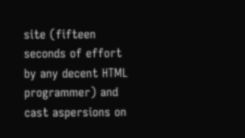site (fifteen seconds of effort by any decent HTML programmer) and cast aspersions on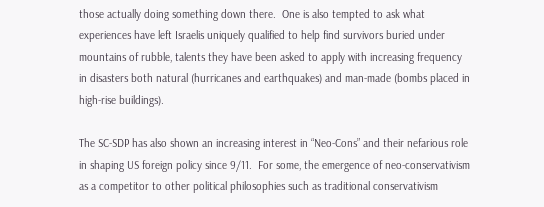those actually doing something down there.  One is also tempted to ask what experiences have left Israelis uniquely qualified to help find survivors buried under mountains of rubble, talents they have been asked to apply with increasing frequency in disasters both natural (hurricanes and earthquakes) and man-made (bombs placed in high-rise buildings).

The SC-SDP has also shown an increasing interest in “Neo-Cons” and their nefarious role in shaping US foreign policy since 9/11.  For some, the emergence of neo-conservativism as a competitor to other political philosophies such as traditional conservativism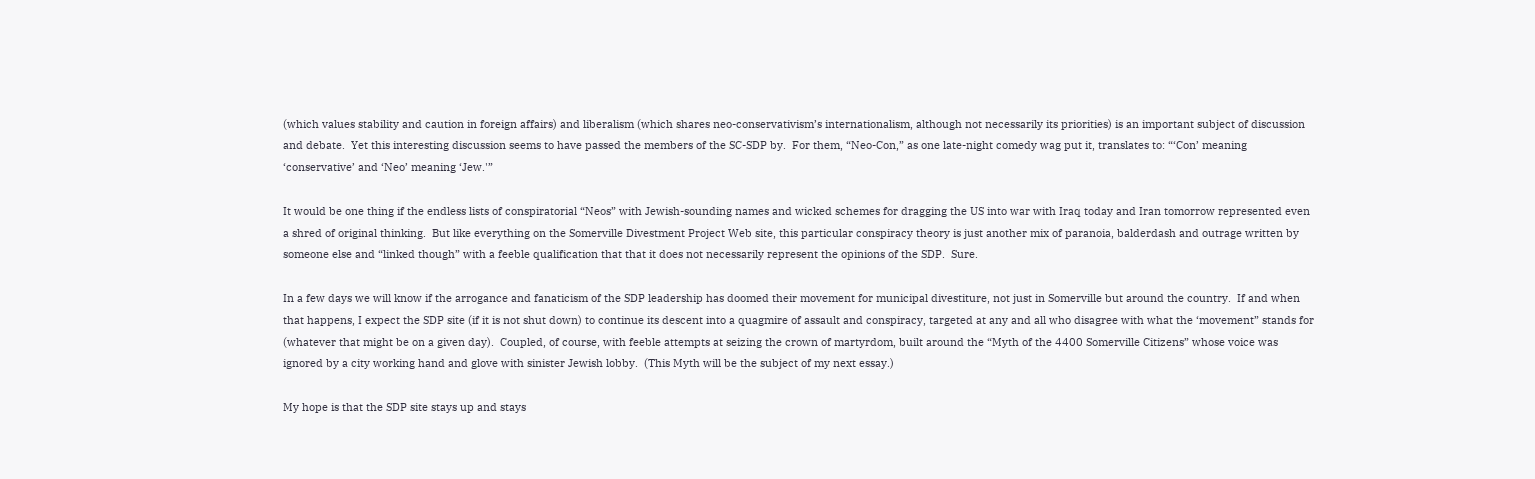(which values stability and caution in foreign affairs) and liberalism (which shares neo-conservativism’s internationalism, although not necessarily its priorities) is an important subject of discussion and debate.  Yet this interesting discussion seems to have passed the members of the SC-SDP by.  For them, “Neo-Con,” as one late-night comedy wag put it, translates to: “‘Con’ meaning ‘conservative’ and ‘Neo’ meaning ‘Jew.'”

It would be one thing if the endless lists of conspiratorial “Neos” with Jewish-sounding names and wicked schemes for dragging the US into war with Iraq today and Iran tomorrow represented even a shred of original thinking.  But like everything on the Somerville Divestment Project Web site, this particular conspiracy theory is just another mix of paranoia, balderdash and outrage written by someone else and “linked though” with a feeble qualification that that it does not necessarily represent the opinions of the SDP.  Sure.

In a few days we will know if the arrogance and fanaticism of the SDP leadership has doomed their movement for municipal divestiture, not just in Somerville but around the country.  If and when that happens, I expect the SDP site (if it is not shut down) to continue its descent into a quagmire of assault and conspiracy, targeted at any and all who disagree with what the ‘movement” stands for (whatever that might be on a given day).  Coupled, of course, with feeble attempts at seizing the crown of martyrdom, built around the “Myth of the 4400 Somerville Citizens” whose voice was ignored by a city working hand and glove with sinister Jewish lobby.  (This Myth will be the subject of my next essay.)

My hope is that the SDP site stays up and stays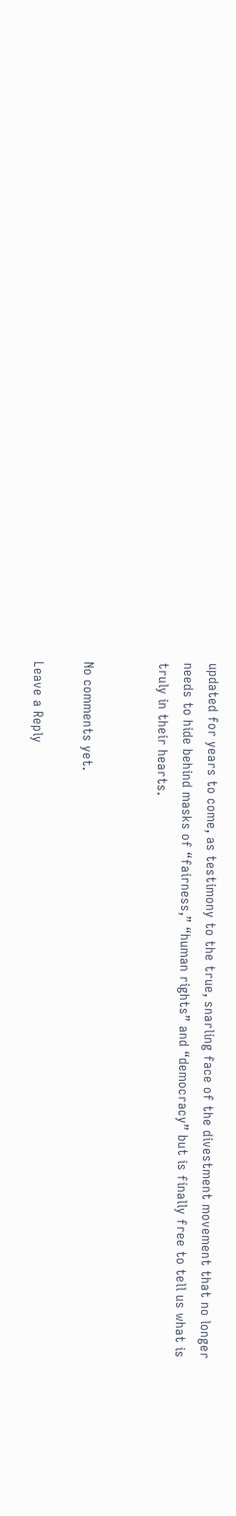updated for years to come, as testimony to the true, snarling face of the divestment movement that no longer needs to hide behind masks of “fairness,” “human rights” and “democracy” but is finally free to tell us what is truly in their hearts.


No comments yet.

Leave a Reply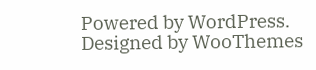Powered by WordPress. Designed by WooThemes